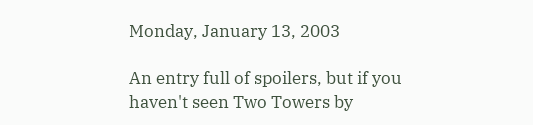Monday, January 13, 2003

An entry full of spoilers, but if you haven't seen Two Towers by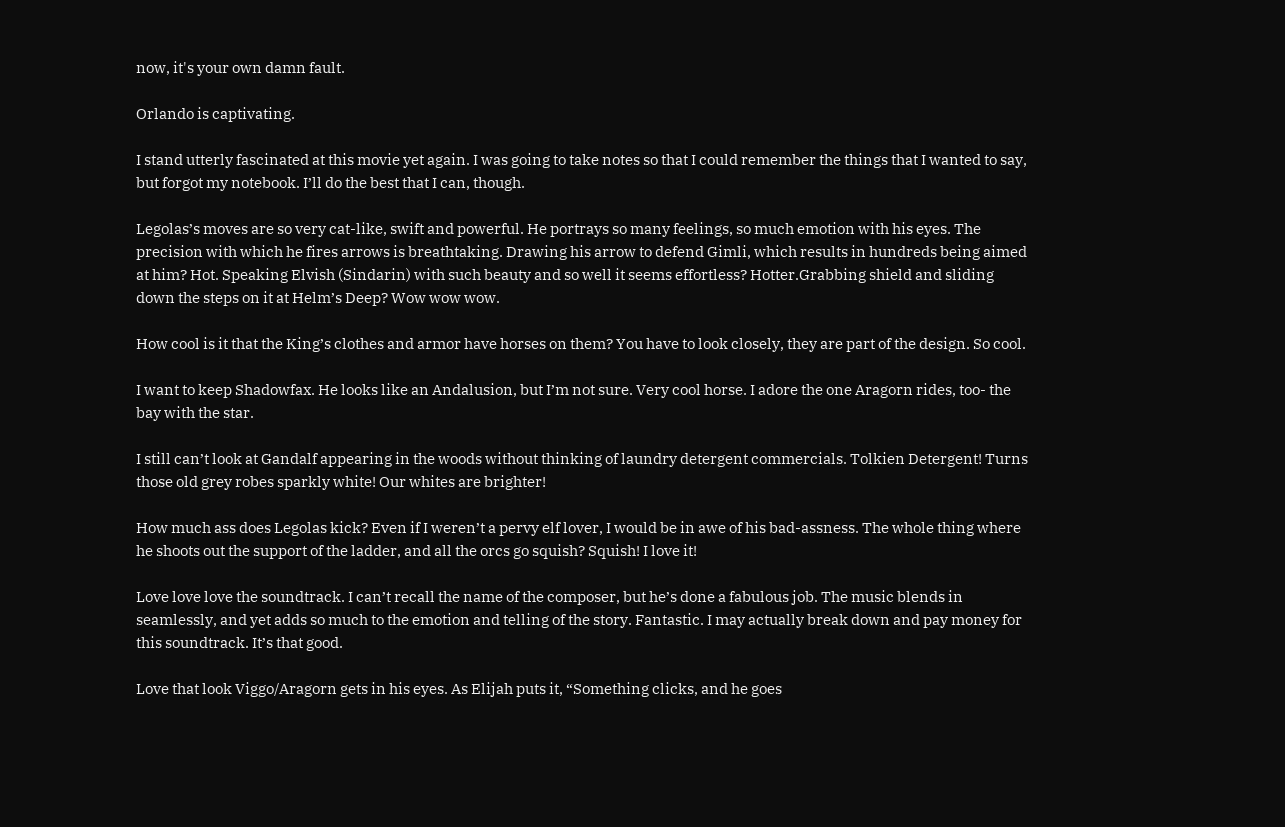now, it's your own damn fault.

Orlando is captivating.

I stand utterly fascinated at this movie yet again. I was going to take notes so that I could remember the things that I wanted to say, but forgot my notebook. I’ll do the best that I can, though.

Legolas’s moves are so very cat-like, swift and powerful. He portrays so many feelings, so much emotion with his eyes. The precision with which he fires arrows is breathtaking. Drawing his arrow to defend Gimli, which results in hundreds being aimed at him? Hot. Speaking Elvish (Sindarin) with such beauty and so well it seems effortless? Hotter.Grabbing shield and sliding down the steps on it at Helm’s Deep? Wow wow wow.

How cool is it that the King’s clothes and armor have horses on them? You have to look closely, they are part of the design. So cool.

I want to keep Shadowfax. He looks like an Andalusion, but I’m not sure. Very cool horse. I adore the one Aragorn rides, too- the bay with the star.

I still can’t look at Gandalf appearing in the woods without thinking of laundry detergent commercials. Tolkien Detergent! Turns those old grey robes sparkly white! Our whites are brighter!

How much ass does Legolas kick? Even if I weren’t a pervy elf lover, I would be in awe of his bad-assness. The whole thing where he shoots out the support of the ladder, and all the orcs go squish? Squish! I love it!

Love love love the soundtrack. I can’t recall the name of the composer, but he’s done a fabulous job. The music blends in seamlessly, and yet adds so much to the emotion and telling of the story. Fantastic. I may actually break down and pay money for this soundtrack. It’s that good.

Love that look Viggo/Aragorn gets in his eyes. As Elijah puts it, “Something clicks, and he goes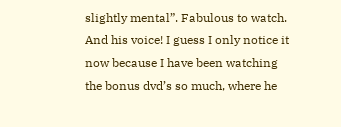slightly mental”. Fabulous to watch. And his voice! I guess I only notice it now because I have been watching the bonus dvd’s so much, where he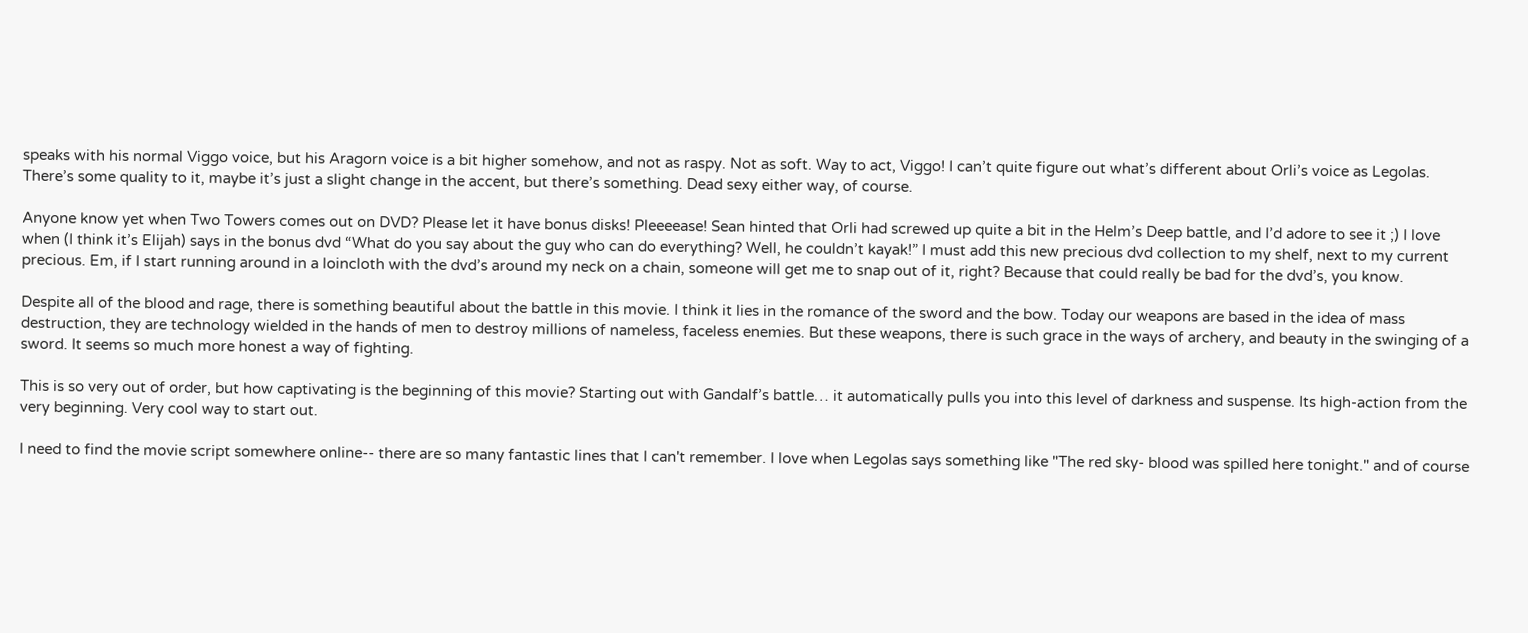speaks with his normal Viggo voice, but his Aragorn voice is a bit higher somehow, and not as raspy. Not as soft. Way to act, Viggo! I can’t quite figure out what’s different about Orli’s voice as Legolas. There’s some quality to it, maybe it’s just a slight change in the accent, but there’s something. Dead sexy either way, of course.

Anyone know yet when Two Towers comes out on DVD? Please let it have bonus disks! Pleeeease! Sean hinted that Orli had screwed up quite a bit in the Helm’s Deep battle, and I’d adore to see it ;) I love when (I think it’s Elijah) says in the bonus dvd “What do you say about the guy who can do everything? Well, he couldn’t kayak!” I must add this new precious dvd collection to my shelf, next to my current precious. Em, if I start running around in a loincloth with the dvd’s around my neck on a chain, someone will get me to snap out of it, right? Because that could really be bad for the dvd’s, you know.

Despite all of the blood and rage, there is something beautiful about the battle in this movie. I think it lies in the romance of the sword and the bow. Today our weapons are based in the idea of mass destruction, they are technology wielded in the hands of men to destroy millions of nameless, faceless enemies. But these weapons, there is such grace in the ways of archery, and beauty in the swinging of a sword. It seems so much more honest a way of fighting.

This is so very out of order, but how captivating is the beginning of this movie? Starting out with Gandalf’s battle… it automatically pulls you into this level of darkness and suspense. Its high-action from the very beginning. Very cool way to start out.

I need to find the movie script somewhere online-- there are so many fantastic lines that I can't remember. I love when Legolas says something like "The red sky- blood was spilled here tonight." and of course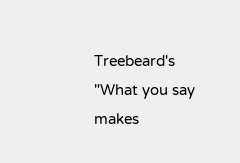Treebeard's "What you say makes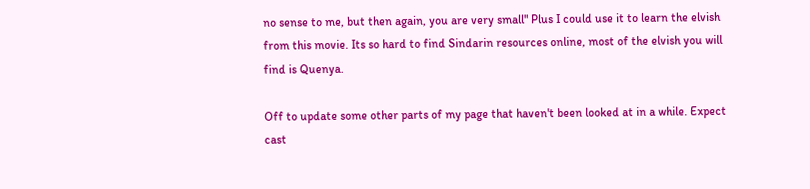no sense to me, but then again, you are very small" Plus I could use it to learn the elvish from this movie. Its so hard to find Sindarin resources online, most of the elvish you will find is Quenya.

Off to update some other parts of my page that haven't been looked at in a while. Expect cast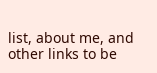list, about me, and other links to be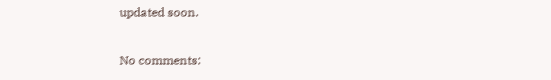updated soon.

No comments: